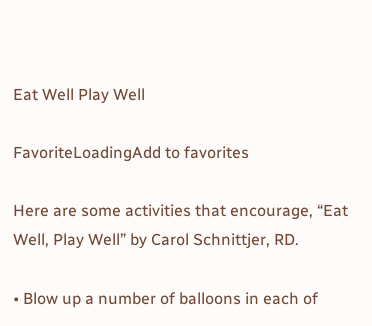Eat Well Play Well

FavoriteLoadingAdd to favorites

Here are some activities that encourage, “Eat Well, Play Well” by Carol Schnittjer, RD.

• Blow up a number of balloons in each of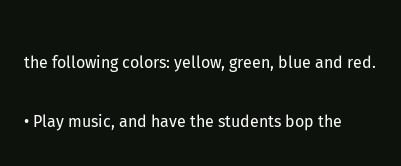the following colors: yellow, green, blue and red.

• Play music, and have the students bop the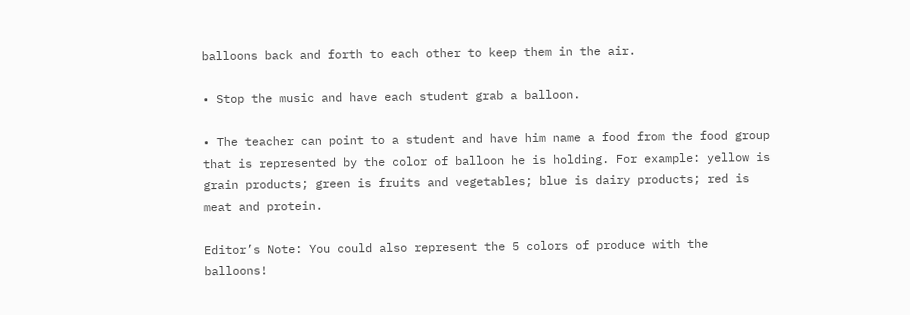balloons back and forth to each other to keep them in the air.

• Stop the music and have each student grab a balloon.

• The teacher can point to a student and have him name a food from the food group that is represented by the color of balloon he is holding. For example: yellow is grain products; green is fruits and vegetables; blue is dairy products; red is meat and protein.

Editor’s Note: You could also represent the 5 colors of produce with the balloons!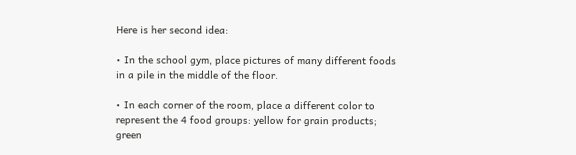Here is her second idea:

• In the school gym, place pictures of many different foods in a pile in the middle of the floor.

• In each corner of the room, place a different color to represent the 4 food groups: yellow for grain products; green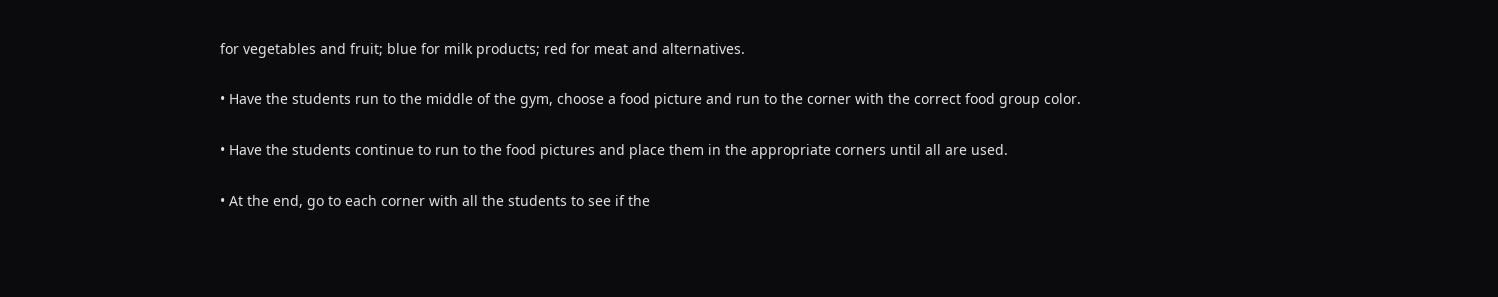for vegetables and fruit; blue for milk products; red for meat and alternatives.

• Have the students run to the middle of the gym, choose a food picture and run to the corner with the correct food group color.

• Have the students continue to run to the food pictures and place them in the appropriate corners until all are used.

• At the end, go to each corner with all the students to see if the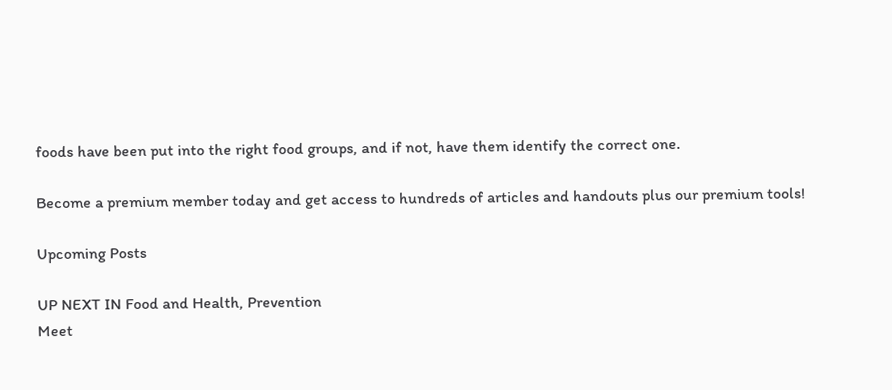foods have been put into the right food groups, and if not, have them identify the correct one.

Become a premium member today and get access to hundreds of articles and handouts plus our premium tools!

Upcoming Posts

UP NEXT IN Food and Health, Prevention
Meet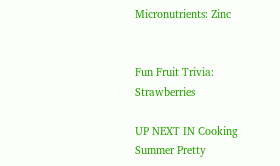Micronutrients: Zinc


Fun Fruit Trivia: Strawberries

UP NEXT IN Cooking
Summer Pretty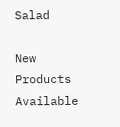Salad

New Products Available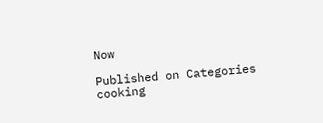Now

Published on Categories cooking